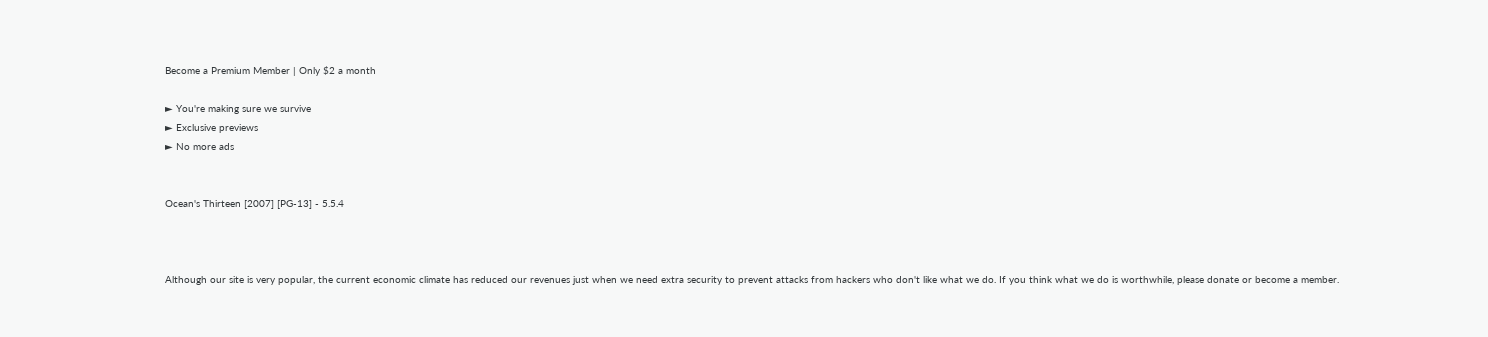Become a Premium Member | Only $2 a month

► You're making sure we survive
► Exclusive previews
► No more ads


Ocean's Thirteen [2007] [PG-13] - 5.5.4



Although our site is very popular, the current economic climate has reduced our revenues just when we need extra security to prevent attacks from hackers who don't like what we do. If you think what we do is worthwhile, please donate or become a member.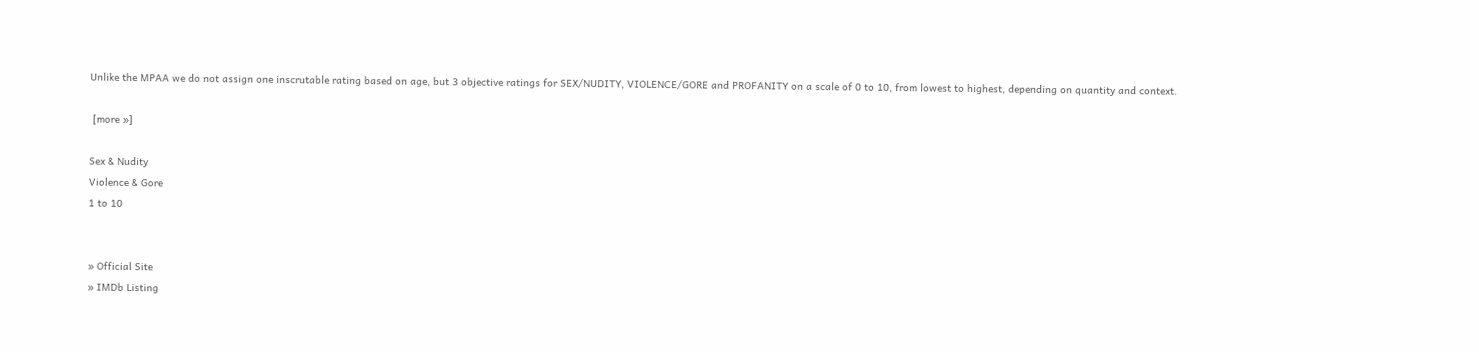Unlike the MPAA we do not assign one inscrutable rating based on age, but 3 objective ratings for SEX/NUDITY, VIOLENCE/GORE and PROFANITY on a scale of 0 to 10, from lowest to highest, depending on quantity and context.

 [more »]

Sex & Nudity
Violence & Gore
1 to 10


» Official Site
» IMDb Listing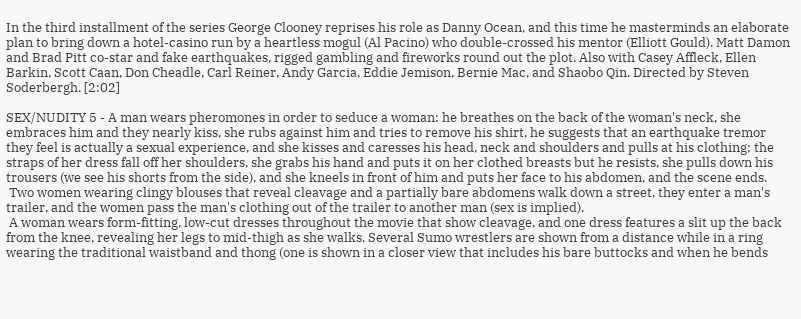In the third installment of the series George Clooney reprises his role as Danny Ocean, and this time he masterminds an elaborate plan to bring down a hotel-casino run by a heartless mogul (Al Pacino) who double-crossed his mentor (Elliott Gould). Matt Damon and Brad Pitt co-star and fake earthquakes, rigged gambling and fireworks round out the plot. Also with Casey Affleck, Ellen Barkin, Scott Caan, Don Cheadle, Carl Reiner, Andy Garcia, Eddie Jemison, Bernie Mac, and Shaobo Qin. Directed by Steven Soderbergh. [2:02]

SEX/NUDITY 5 - A man wears pheromones in order to seduce a woman: he breathes on the back of the woman's neck, she embraces him and they nearly kiss, she rubs against him and tries to remove his shirt, he suggests that an earthquake tremor they feel is actually a sexual experience, and she kisses and caresses his head, neck and shoulders and pulls at his clothing; the straps of her dress fall off her shoulders, she grabs his hand and puts it on her clothed breasts but he resists, she pulls down his trousers (we see his shorts from the side), and she kneels in front of him and puts her face to his abdomen, and the scene ends.
 Two women wearing clingy blouses that reveal cleavage and a partially bare abdomens walk down a street, they enter a man's trailer, and the women pass the man's clothing out of the trailer to another man (sex is implied).
 A woman wears form-fitting, low-cut dresses throughout the movie that show cleavage, and one dress features a slit up the back from the knee, revealing her legs to mid-thigh as she walks. Several Sumo wrestlers are shown from a distance while in a ring wearing the traditional waistband and thong (one is shown in a closer view that includes his bare buttocks and when he bends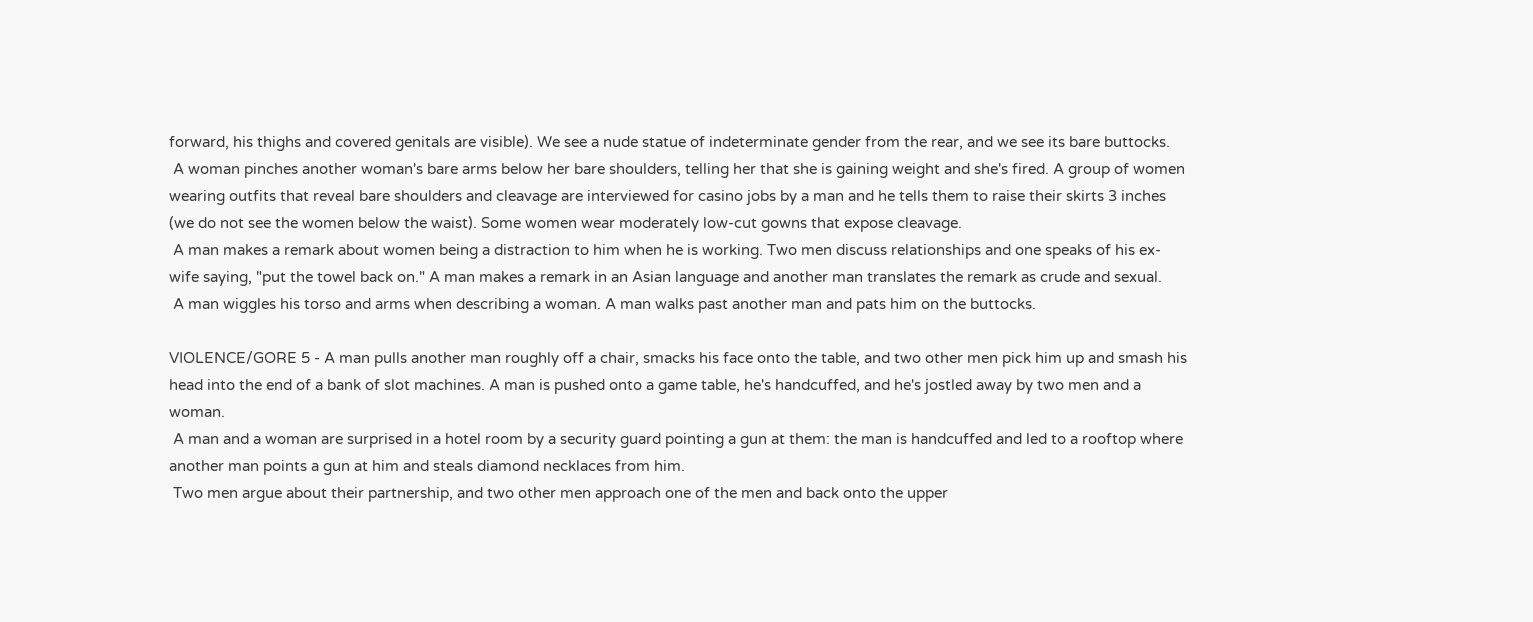forward, his thighs and covered genitals are visible). We see a nude statue of indeterminate gender from the rear, and we see its bare buttocks.
 A woman pinches another woman's bare arms below her bare shoulders, telling her that she is gaining weight and she's fired. A group of women wearing outfits that reveal bare shoulders and cleavage are interviewed for casino jobs by a man and he tells them to raise their skirts 3 inches (we do not see the women below the waist). Some women wear moderately low-cut gowns that expose cleavage.
 A man makes a remark about women being a distraction to him when he is working. Two men discuss relationships and one speaks of his ex-wife saying, "put the towel back on." A man makes a remark in an Asian language and another man translates the remark as crude and sexual.
 A man wiggles his torso and arms when describing a woman. A man walks past another man and pats him on the buttocks.

VIOLENCE/GORE 5 - A man pulls another man roughly off a chair, smacks his face onto the table, and two other men pick him up and smash his head into the end of a bank of slot machines. A man is pushed onto a game table, he's handcuffed, and he's jostled away by two men and a woman.
 A man and a woman are surprised in a hotel room by a security guard pointing a gun at them: the man is handcuffed and led to a rooftop where another man points a gun at him and steals diamond necklaces from him.
 Two men argue about their partnership, and two other men approach one of the men and back onto the upper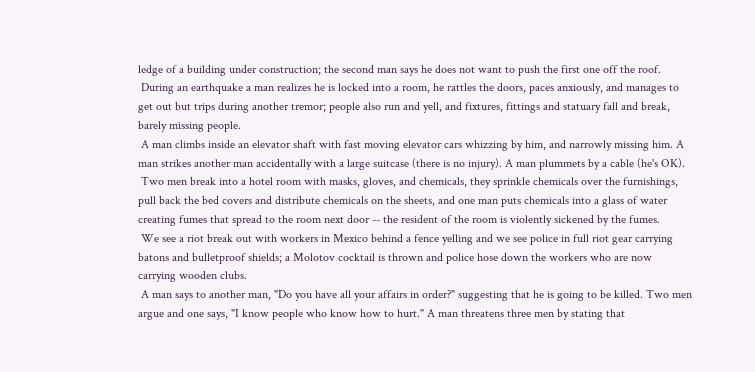ledge of a building under construction; the second man says he does not want to push the first one off the roof.
 During an earthquake a man realizes he is locked into a room, he rattles the doors, paces anxiously, and manages to get out but trips during another tremor; people also run and yell, and fixtures, fittings and statuary fall and break, barely missing people.
 A man climbs inside an elevator shaft with fast moving elevator cars whizzing by him, and narrowly missing him. A man strikes another man accidentally with a large suitcase (there is no injury). A man plummets by a cable (he's OK).
 Two men break into a hotel room with masks, gloves, and chemicals, they sprinkle chemicals over the furnishings, pull back the bed covers and distribute chemicals on the sheets, and one man puts chemicals into a glass of water creating fumes that spread to the room next door -- the resident of the room is violently sickened by the fumes.
 We see a riot break out with workers in Mexico behind a fence yelling and we see police in full riot gear carrying batons and bulletproof shields; a Molotov cocktail is thrown and police hose down the workers who are now carrying wooden clubs.
 A man says to another man, "Do you have all your affairs in order?" suggesting that he is going to be killed. Two men argue and one says, "I know people who know how to hurt." A man threatens three men by stating that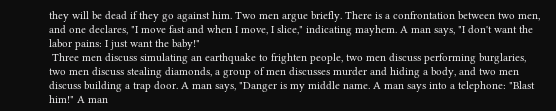they will be dead if they go against him. Two men argue briefly. There is a confrontation between two men, and one declares, "I move fast and when I move, I slice," indicating mayhem. A man says, "I don't want the labor pains: I just want the baby!"
 Three men discuss simulating an earthquake to frighten people, two men discuss performing burglaries, two men discuss stealing diamonds, a group of men discusses murder and hiding a body, and two men discuss building a trap door. A man says, "Danger is my middle name. A man says into a telephone: "Blast him!" A man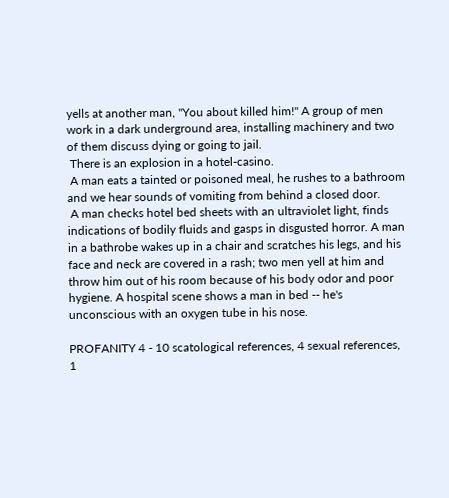yells at another man, "You about killed him!" A group of men work in a dark underground area, installing machinery and two of them discuss dying or going to jail.
 There is an explosion in a hotel-casino.
 A man eats a tainted or poisoned meal, he rushes to a bathroom and we hear sounds of vomiting from behind a closed door.
 A man checks hotel bed sheets with an ultraviolet light, finds indications of bodily fluids and gasps in disgusted horror. A man in a bathrobe wakes up in a chair and scratches his legs, and his face and neck are covered in a rash; two men yell at him and throw him out of his room because of his body odor and poor hygiene. A hospital scene shows a man in bed -- he's unconscious with an oxygen tube in his nose.

PROFANITY 4 - 10 scatological references, 4 sexual references, 1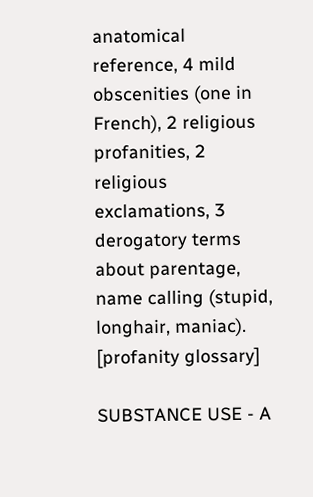anatomical reference, 4 mild obscenities (one in French), 2 religious profanities, 2 religious exclamations, 3 derogatory terms about parentage, name calling (stupid, longhair, maniac). [profanity glossary]

SUBSTANCE USE - A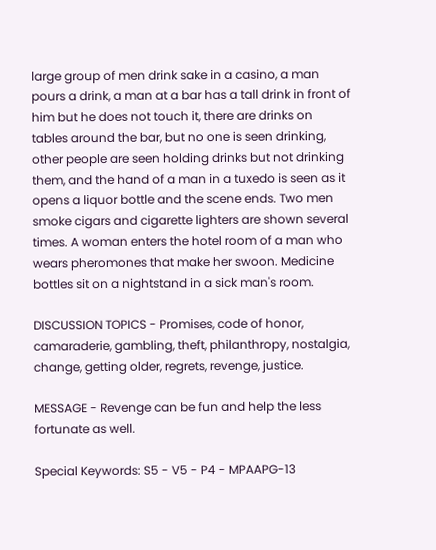large group of men drink sake in a casino, a man pours a drink, a man at a bar has a tall drink in front of him but he does not touch it, there are drinks on tables around the bar, but no one is seen drinking, other people are seen holding drinks but not drinking them, and the hand of a man in a tuxedo is seen as it opens a liquor bottle and the scene ends. Two men smoke cigars and cigarette lighters are shown several times. A woman enters the hotel room of a man who wears pheromones that make her swoon. Medicine bottles sit on a nightstand in a sick man's room.

DISCUSSION TOPICS - Promises, code of honor, camaraderie, gambling, theft, philanthropy, nostalgia, change, getting older, regrets, revenge, justice.

MESSAGE - Revenge can be fun and help the less fortunate as well.

Special Keywords: S5 - V5 - P4 - MPAAPG-13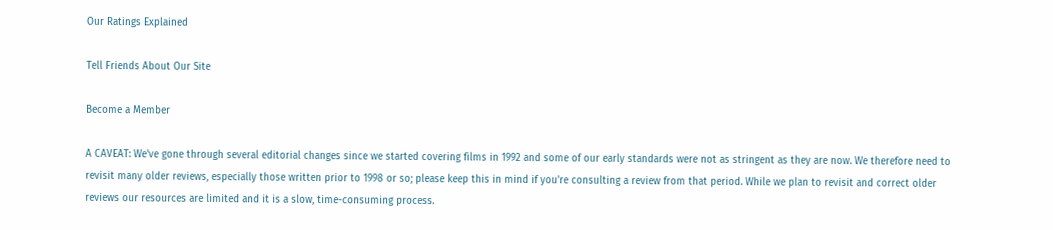Our Ratings Explained

Tell Friends About Our Site

Become a Member

A CAVEAT: We've gone through several editorial changes since we started covering films in 1992 and some of our early standards were not as stringent as they are now. We therefore need to revisit many older reviews, especially those written prior to 1998 or so; please keep this in mind if you're consulting a review from that period. While we plan to revisit and correct older reviews our resources are limited and it is a slow, time-consuming process.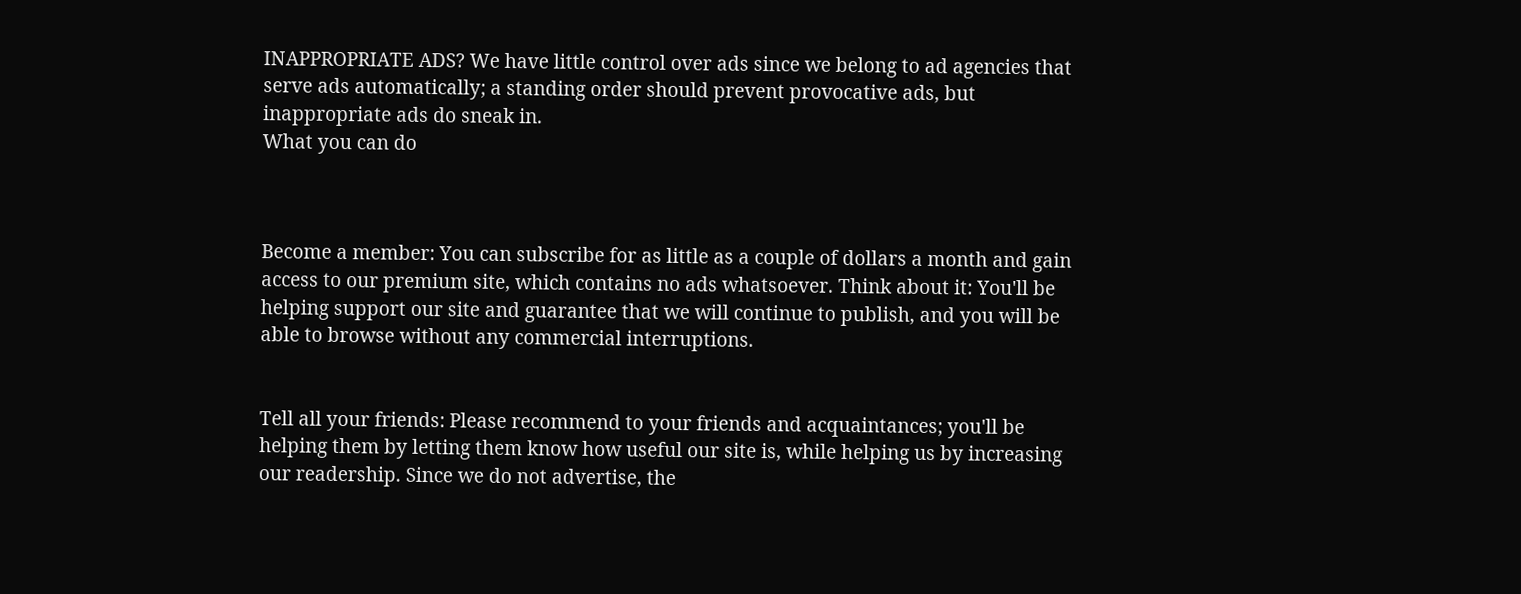INAPPROPRIATE ADS? We have little control over ads since we belong to ad agencies that serve ads automatically; a standing order should prevent provocative ads, but inappropriate ads do sneak in.
What you can do



Become a member: You can subscribe for as little as a couple of dollars a month and gain access to our premium site, which contains no ads whatsoever. Think about it: You'll be helping support our site and guarantee that we will continue to publish, and you will be able to browse without any commercial interruptions.


Tell all your friends: Please recommend to your friends and acquaintances; you'll be helping them by letting them know how useful our site is, while helping us by increasing our readership. Since we do not advertise, the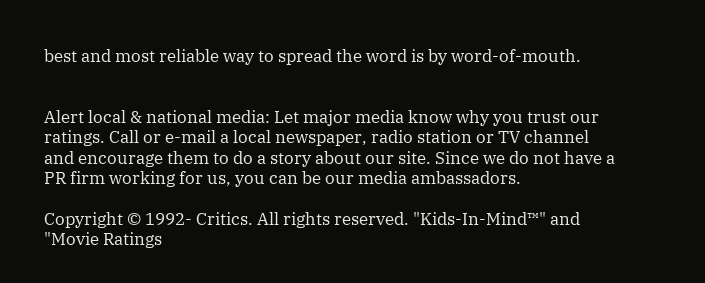best and most reliable way to spread the word is by word-of-mouth.


Alert local & national media: Let major media know why you trust our ratings. Call or e-mail a local newspaper, radio station or TV channel and encourage them to do a story about our site. Since we do not have a PR firm working for us, you can be our media ambassadors.

Copyright © 1992- Critics. All rights reserved. "Kids-In-Mind™" and "Movie Ratings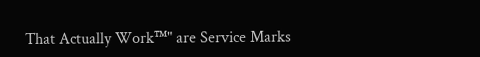That Actually Work™" are Service Marks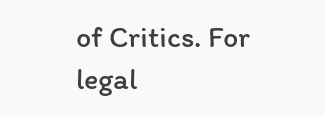of Critics. For legal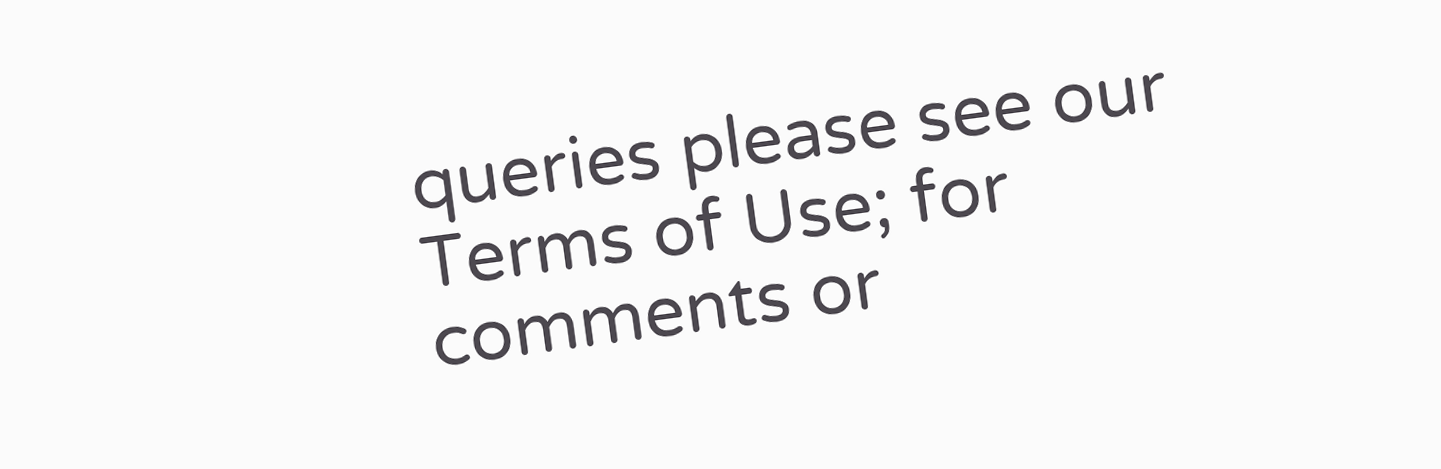queries please see our Terms of Use; for comments or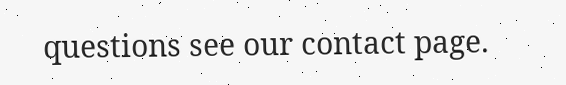questions see our contact page.